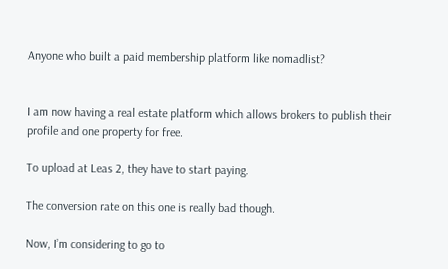Anyone who built a paid membership platform like nomadlist?


I am now having a real estate platform which allows brokers to publish their profile and one property for free.

To upload at Leas 2, they have to start paying.

The conversion rate on this one is really bad though.

Now, I’m considering to go to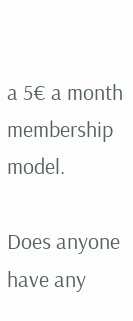a 5€ a month membership model.

Does anyone have any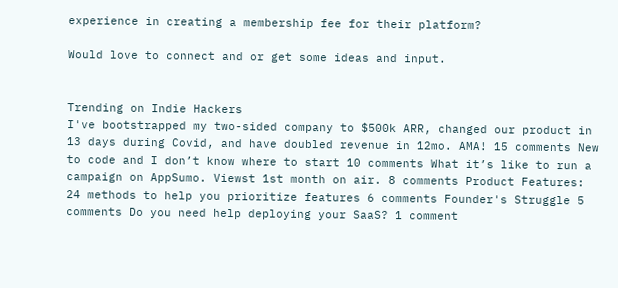experience in creating a membership fee for their platform?

Would love to connect and or get some ideas and input.


Trending on Indie Hackers
I've bootstrapped my two-sided company to $500k ARR, changed our product in 13 days during Covid, and have doubled revenue in 12mo. AMA! 15 comments New to code and I don’t know where to start 10 comments What it’s like to run a campaign on AppSumo. Viewst 1st month on air. 8 comments Product Features: 24 methods to help you prioritize features 6 comments Founder's Struggle 5 comments Do you need help deploying your SaaS? 1 comment